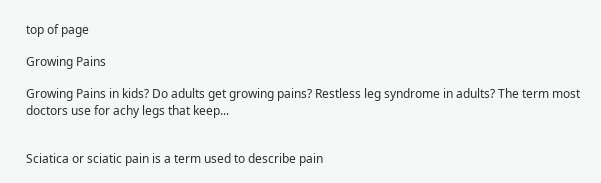top of page

Growing Pains

Growing Pains in kids? Do adults get growing pains? Restless leg syndrome in adults? The term most doctors use for achy legs that keep...


Sciatica or sciatic pain is a term used to describe pain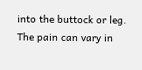into the buttock or leg. The pain can vary in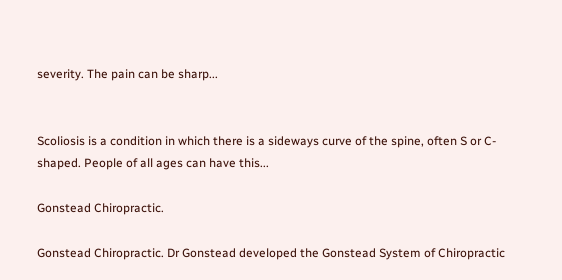severity. The pain can be sharp...


Scoliosis is a condition in which there is a sideways curve of the spine, often S or C-shaped. People of all ages can have this...

Gonstead Chiropractic.

Gonstead Chiropractic. Dr Gonstead developed the Gonstead System of Chiropractic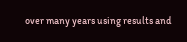over many years using results and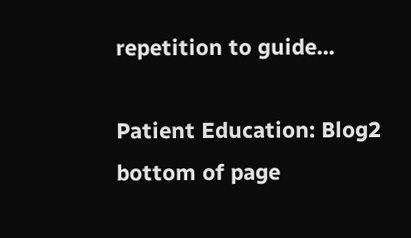repetition to guide...

Patient Education: Blog2
bottom of page